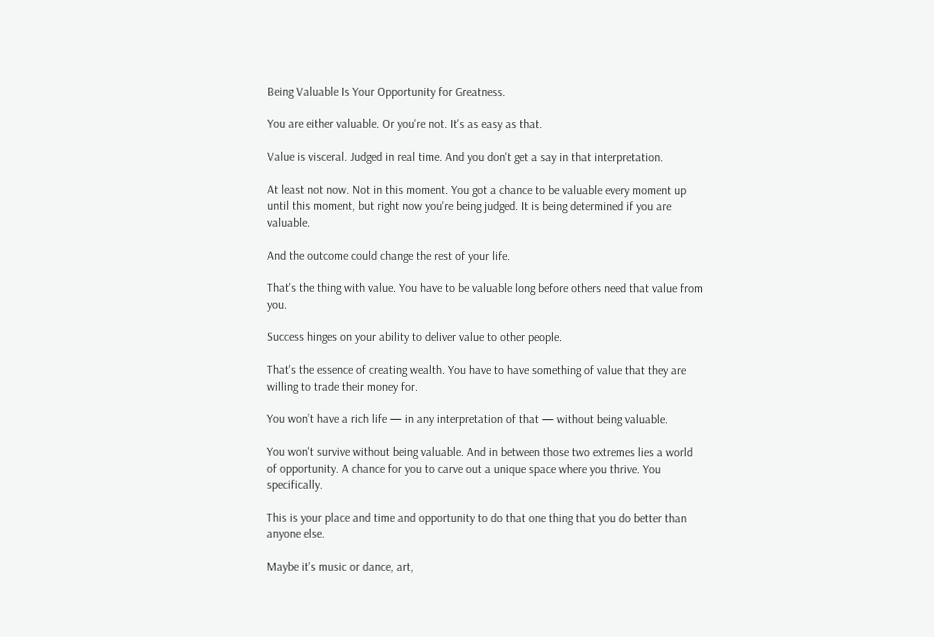Being Valuable Is Your Opportunity for Greatness.

You are either valuable. Or you're not. It's as easy as that.

Value is visceral. Judged in real time. And you don't get a say in that interpretation.

At least not now. Not in this moment. You got a chance to be valuable every moment up until this moment, but right now you're being judged. It is being determined if you are valuable.

And the outcome could change the rest of your life.

That's the thing with value. You have to be valuable long before others need that value from you.

Success hinges on your ability to deliver value to other people.

That's the essence of creating wealth. You have to have something of value that they are willing to trade their money for.

You won’t have a rich life — in any interpretation of that — without being valuable.

You won't survive without being valuable. And in between those two extremes lies a world of opportunity. A chance for you to carve out a unique space where you thrive. You specifically.

This is your place and time and opportunity to do that one thing that you do better than anyone else.

Maybe it's music or dance, art,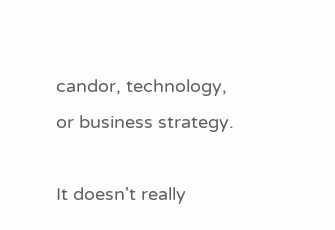candor, technology, or business strategy.

It doesn't really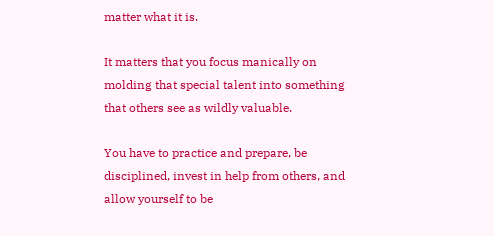matter what it is.

It matters that you focus manically on molding that special talent into something that others see as wildly valuable.

You have to practice and prepare, be disciplined, invest in help from others, and allow yourself to be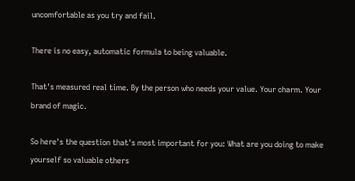uncomfortable as you try and fail.

There is no easy, automatic formula to being valuable.

That's measured real time. By the person who needs your value. Your charm. Your brand of magic.

So here's the question that's most important for you: What are you doing to make yourself so valuable others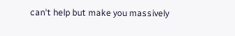can't help but make you massively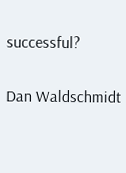successful?

Dan Waldschmidt